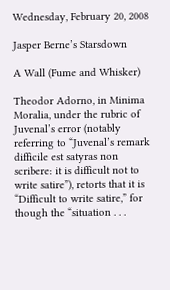Wednesday, February 20, 2008

Jasper Berne’s Starsdown

A Wall (Fume and Whisker)

Theodor Adorno, in Minima Moralia, under the rubric of Juvenal’s error (notably referring to “Juvenal’s remark difficile est satyras non scribere: it is difficult not to write satire”), retorts that it is “Difficult to write satire,” for though the “situation . . .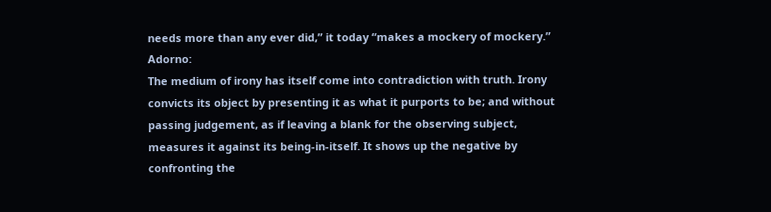needs more than any ever did,” it today “makes a mockery of mockery.” Adorno:
The medium of irony has itself come into contradiction with truth. Irony convicts its object by presenting it as what it purports to be; and without passing judgement, as if leaving a blank for the observing subject, measures it against its being-in-itself. It shows up the negative by confronting the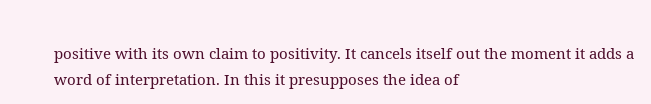positive with its own claim to positivity. It cancels itself out the moment it adds a word of interpretation. In this it presupposes the idea of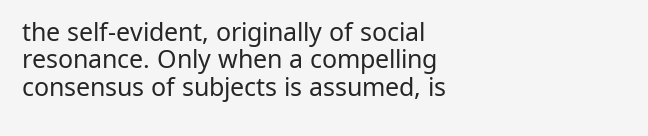the self-evident, originally of social resonance. Only when a compelling consensus of subjects is assumed, is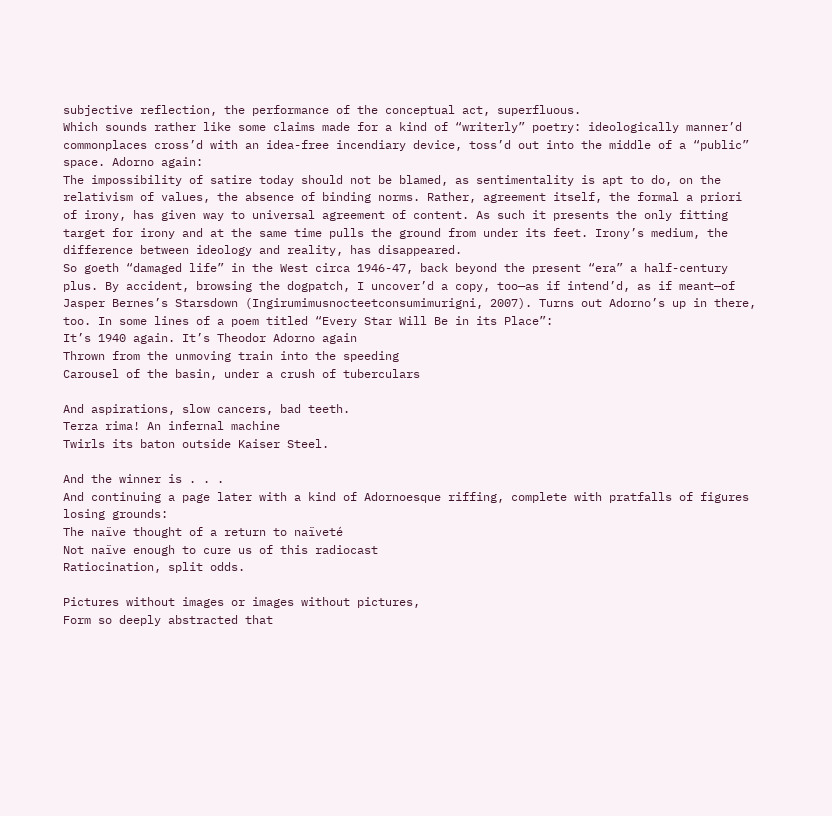subjective reflection, the performance of the conceptual act, superfluous.
Which sounds rather like some claims made for a kind of “writerly” poetry: ideologically manner’d commonplaces cross’d with an idea-free incendiary device, toss’d out into the middle of a “public” space. Adorno again:
The impossibility of satire today should not be blamed, as sentimentality is apt to do, on the relativism of values, the absence of binding norms. Rather, agreement itself, the formal a priori of irony, has given way to universal agreement of content. As such it presents the only fitting target for irony and at the same time pulls the ground from under its feet. Irony’s medium, the difference between ideology and reality, has disappeared.
So goeth “damaged life” in the West circa 1946-47, back beyond the present “era” a half-century plus. By accident, browsing the dogpatch, I uncover’d a copy, too—as if intend’d, as if meant—of Jasper Bernes’s Starsdown (Ingirumimusnocteetconsumimurigni, 2007). Turns out Adorno’s up in there, too. In some lines of a poem titled “Every Star Will Be in its Place”:
It’s 1940 again. It’s Theodor Adorno again
Thrown from the unmoving train into the speeding
Carousel of the basin, under a crush of tuberculars

And aspirations, slow cancers, bad teeth.
Terza rima! An infernal machine
Twirls its baton outside Kaiser Steel.

And the winner is . . .
And continuing a page later with a kind of Adornoesque riffing, complete with pratfalls of figures losing grounds:
The naïve thought of a return to naïveté
Not naïve enough to cure us of this radiocast
Ratiocination, split odds.

Pictures without images or images without pictures,
Form so deeply abstracted that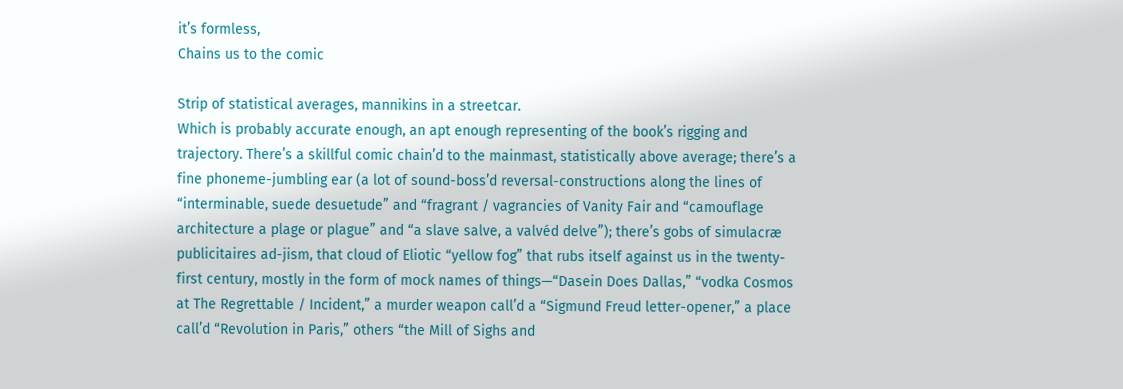it’s formless,
Chains us to the comic

Strip of statistical averages, mannikins in a streetcar.
Which is probably accurate enough, an apt enough representing of the book’s rigging and trajectory. There’s a skillful comic chain’d to the mainmast, statistically above average; there’s a fine phoneme-jumbling ear (a lot of sound-boss’d reversal-constructions along the lines of “interminable, suede desuetude” and “fragrant / vagrancies of Vanity Fair and “camouflage architecture a plage or plague” and “a slave salve, a valvéd delve”); there’s gobs of simulacræ publicitaires ad-jism, that cloud of Eliotic “yellow fog” that rubs itself against us in the twenty-first century, mostly in the form of mock names of things—“Dasein Does Dallas,” “vodka Cosmos at The Regrettable / Incident,” a murder weapon call’d a “Sigmund Freud letter-opener,” a place call’d “Revolution in Paris,” others “the Mill of Sighs and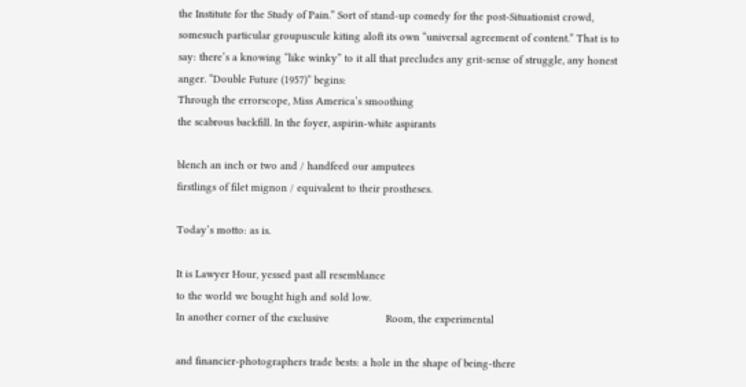the Institute for the Study of Pain.” Sort of stand-up comedy for the post-Situationist crowd, somesuch particular groupuscule kiting aloft its own “universal agreement of content.” That is to say: there’s a knowing “like winky” to it all that precludes any grit-sense of struggle, any honest anger. “Double Future (1957)” begins:
Through the errorscope, Miss America’s smoothing
the scabrous backfill. In the foyer, aspirin-white aspirants

blench an inch or two and / handfeed our amputees
firstlings of filet mignon / equivalent to their prostheses.

Today’s motto: as is.

It is Lawyer Hour, yessed past all resemblance
to the world we bought high and sold low.
In another corner of the exclusive                   Room, the experimental

and financier-photographers trade bests: a hole in the shape of being-there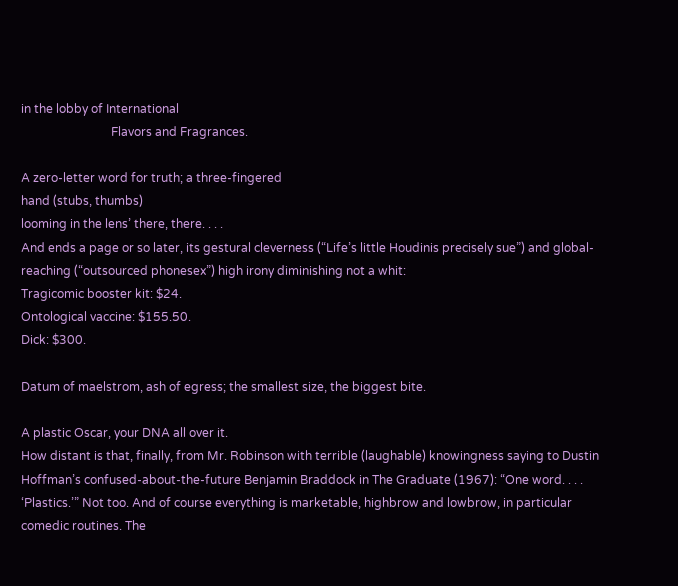in the lobby of International
                              Flavors and Fragrances.

A zero-letter word for truth; a three-fingered
hand (stubs, thumbs)
looming in the lens’ there, there. . . .
And ends a page or so later, its gestural cleverness (“Life’s little Houdinis precisely sue”) and global-reaching (“outsourced phonesex”) high irony diminishing not a whit:
Tragicomic booster kit: $24.
Ontological vaccine: $155.50.
Dick: $300.

Datum of maelstrom, ash of egress; the smallest size, the biggest bite.

A plastic Oscar, your DNA all over it.
How distant is that, finally, from Mr. Robinson with terrible (laughable) knowingness saying to Dustin Hoffman’s confused-about-the-future Benjamin Braddock in The Graduate (1967): “One word. . . . ‘Plastics.’” Not too. And of course everything is marketable, highbrow and lowbrow, in particular comedic routines. The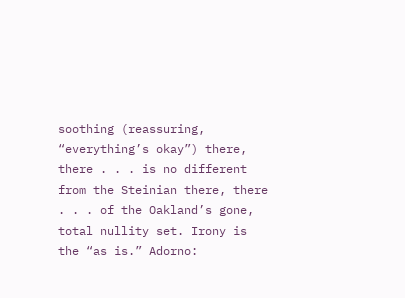soothing (reassuring, “everything’s okay”) there, there . . . is no different from the Steinian there, there . . . of the Oakland’s gone, total nullity set. Irony is the “as is.” Adorno: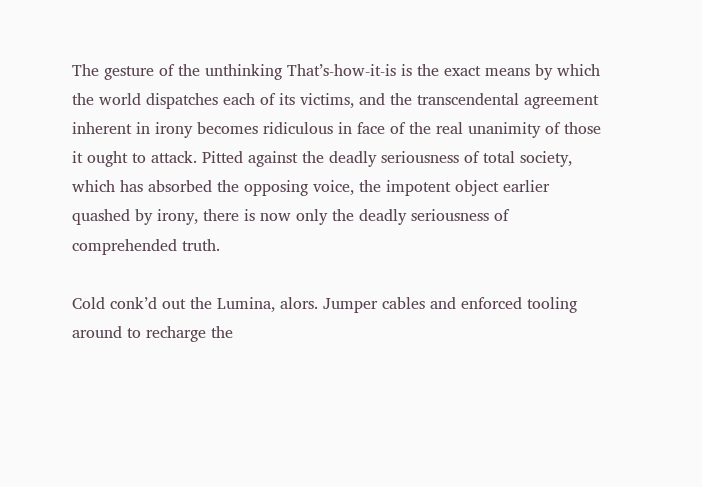The gesture of the unthinking That’s-how-it-is is the exact means by which the world dispatches each of its victims, and the transcendental agreement inherent in irony becomes ridiculous in face of the real unanimity of those it ought to attack. Pitted against the deadly seriousness of total society, which has absorbed the opposing voice, the impotent object earlier quashed by irony, there is now only the deadly seriousness of comprehended truth.

Cold conk’d out the Lumina, alors. Jumper cables and enforced tooling around to recharge the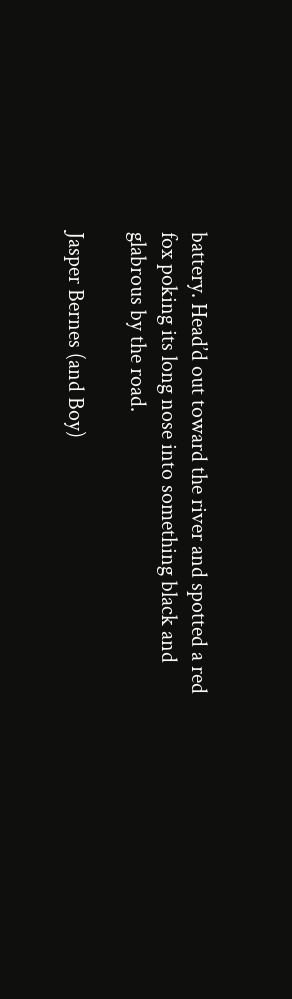battery. Head’d out toward the river and spotted a red fox poking its long nose into something black and glabrous by the road.

Jasper Bernes (and Boy)